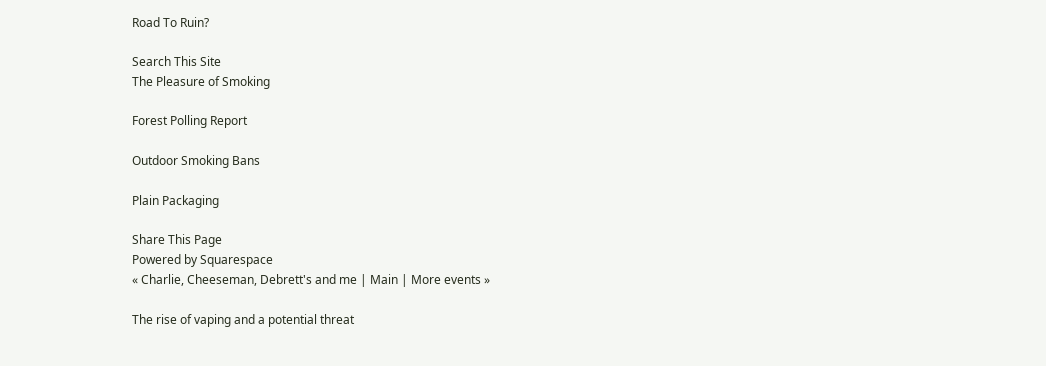Road To Ruin?

Search This Site
The Pleasure of Smoking

Forest Polling Report

Outdoor Smoking Bans

Plain Packaging

Share This Page
Powered by Squarespace
« Charlie, Cheeseman, Debrett's and me | Main | More events »

The rise of vaping and a potential threat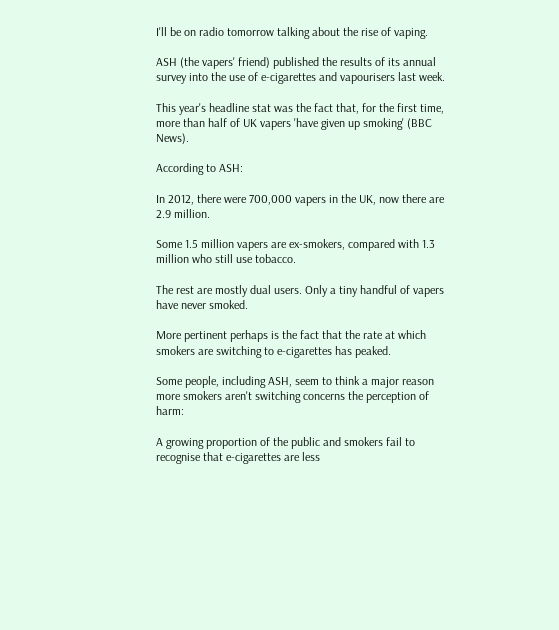I'll be on radio tomorrow talking about the rise of vaping.

ASH (the vapers' friend) published the results of its annual survey into the use of e-cigarettes and vapourisers last week.

This year's headline stat was the fact that, for the first time, more than half of UK vapers 'have given up smoking' (BBC News).

According to ASH:

In 2012, there were 700,000 vapers in the UK, now there are 2.9 million.

Some 1.5 million vapers are ex-smokers, compared with 1.3 million who still use tobacco.

The rest are mostly dual users. Only a tiny handful of vapers have never smoked.

More pertinent perhaps is the fact that the rate at which smokers are switching to e-cigarettes has peaked.

Some people, including ASH, seem to think a major reason more smokers aren't switching concerns the perception of harm:

A growing proportion of the public and smokers fail to recognise that e-cigarettes are less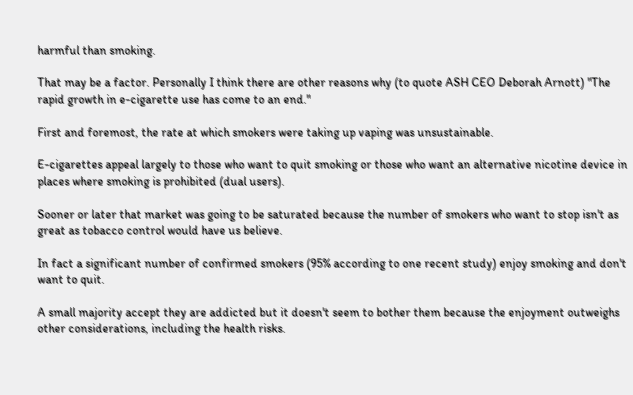harmful than smoking.

That may be a factor. Personally I think there are other reasons why (to quote ASH CEO Deborah Arnott) "The rapid growth in e-cigarette use has come to an end."

First and foremost, the rate at which smokers were taking up vaping was unsustainable.

E-cigarettes appeal largely to those who want to quit smoking or those who want an alternative nicotine device in places where smoking is prohibited (dual users).

Sooner or later that market was going to be saturated because the number of smokers who want to stop isn't as great as tobacco control would have us believe.

In fact a significant number of confirmed smokers (95% according to one recent study) enjoy smoking and don't want to quit.

A small majority accept they are addicted but it doesn't seem to bother them because the enjoyment outweighs other considerations, including the health risks.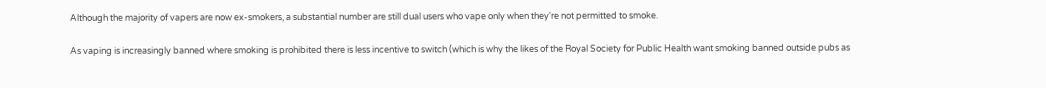Although the majority of vapers are now ex-smokers, a substantial number are still dual users who vape only when they're not permitted to smoke.

As vaping is increasingly banned where smoking is prohibited there is less incentive to switch (which is why the likes of the Royal Society for Public Health want smoking banned outside pubs as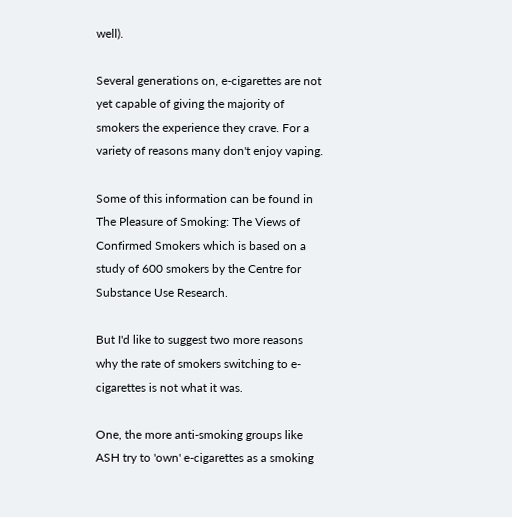well).

Several generations on, e-cigarettes are not yet capable of giving the majority of smokers the experience they crave. For a variety of reasons many don't enjoy vaping.

Some of this information can be found in The Pleasure of Smoking: The Views of Confirmed Smokers which is based on a study of 600 smokers by the Centre for Substance Use Research.

But I'd like to suggest two more reasons why the rate of smokers switching to e-cigarettes is not what it was.

One, the more anti-smoking groups like ASH try to 'own' e-cigarettes as a smoking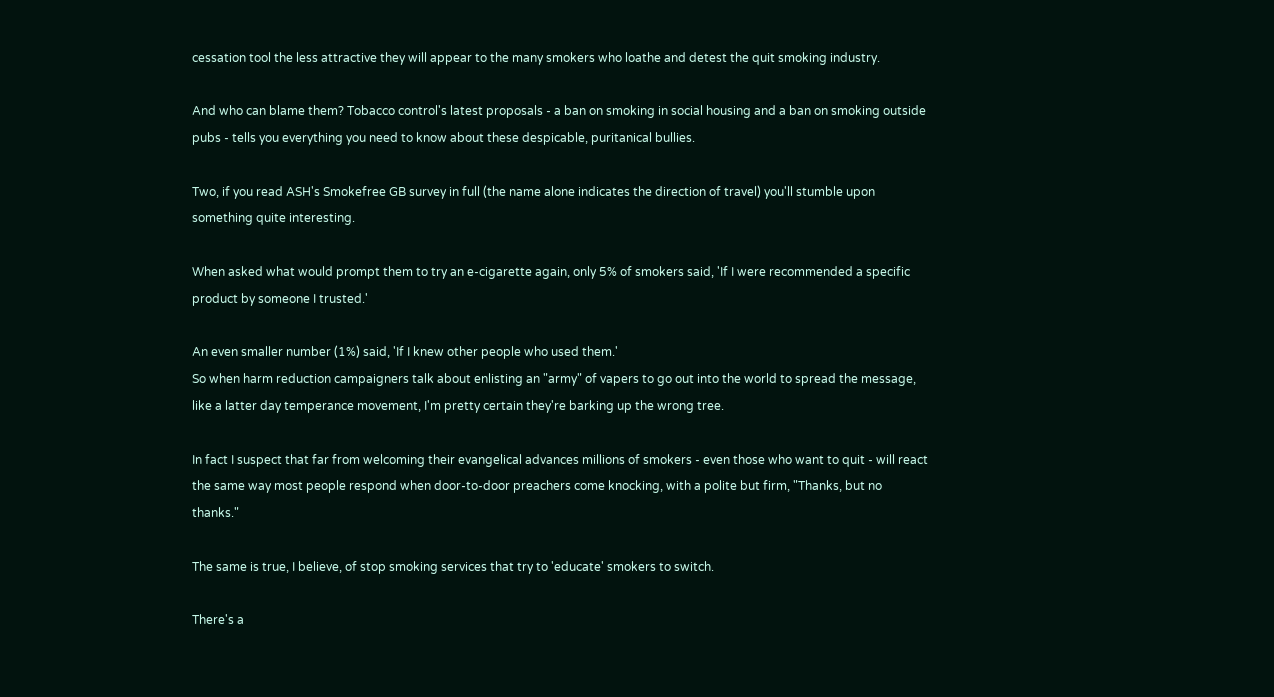cessation tool the less attractive they will appear to the many smokers who loathe and detest the quit smoking industry.

And who can blame them? Tobacco control's latest proposals - a ban on smoking in social housing and a ban on smoking outside pubs - tells you everything you need to know about these despicable, puritanical bullies.

Two, if you read ASH's Smokefree GB survey in full (the name alone indicates the direction of travel) you'll stumble upon something quite interesting.

When asked what would prompt them to try an e-cigarette again, only 5% of smokers said, 'If I were recommended a specific product by someone I trusted.'

An even smaller number (1%) said, 'If I knew other people who used them.'
So when harm reduction campaigners talk about enlisting an "army" of vapers to go out into the world to spread the message, like a latter day temperance movement, I'm pretty certain they're barking up the wrong tree.

In fact I suspect that far from welcoming their evangelical advances millions of smokers - even those who want to quit - will react the same way most people respond when door-to-door preachers come knocking, with a polite but firm, "Thanks, but no thanks."

The same is true, I believe, of stop smoking services that try to 'educate' smokers to switch.

There's a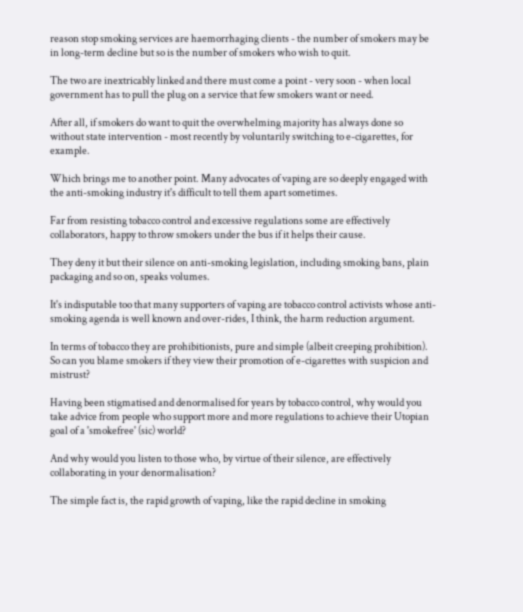reason stop smoking services are haemorrhaging clients - the number of smokers may be in long-term decline but so is the number of smokers who wish to quit.

The two are inextricably linked and there must come a point - very soon - when local government has to pull the plug on a service that few smokers want or need.

After all, if smokers do want to quit the overwhelming majority has always done so without state intervention - most recently by voluntarily switching to e-cigarettes, for example.

Which brings me to another point. Many advocates of vaping are so deeply engaged with the anti-smoking industry it's difficult to tell them apart sometimes.

Far from resisting tobacco control and excessive regulations some are effectively collaborators, happy to throw smokers under the bus if it helps their cause.

They deny it but their silence on anti-smoking legislation, including smoking bans, plain packaging and so on, speaks volumes.

It's indisputable too that many supporters of vaping are tobacco control activists whose anti-smoking agenda is well known and over-rides, I think, the harm reduction argument.

In terms of tobacco they are prohibitionists, pure and simple (albeit creeping prohibition). So can you blame smokers if they view their promotion of e-cigarettes with suspicion and mistrust?

Having been stigmatised and denormalised for years by tobacco control, why would you take advice from people who support more and more regulations to achieve their Utopian goal of a 'smokefree' (sic) world?

And why would you listen to those who, by virtue of their silence, are effectively collaborating in your denormalisation?

The simple fact is, the rapid growth of vaping, like the rapid decline in smoking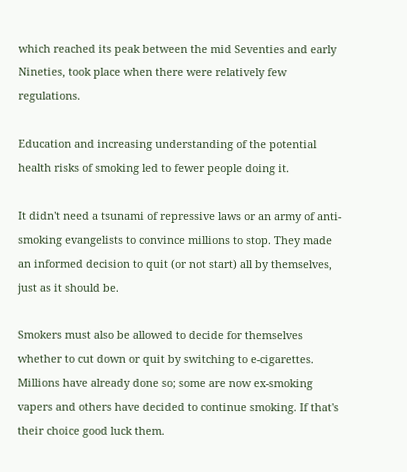which reached its peak between the mid Seventies and early Nineties, took place when there were relatively few regulations.

Education and increasing understanding of the potential health risks of smoking led to fewer people doing it.

It didn't need a tsunami of repressive laws or an army of anti-smoking evangelists to convince millions to stop. They made an informed decision to quit (or not start) all by themselves, just as it should be.

Smokers must also be allowed to decide for themselves whether to cut down or quit by switching to e-cigarettes. Millions have already done so; some are now ex-smoking vapers and others have decided to continue smoking. If that's their choice good luck them.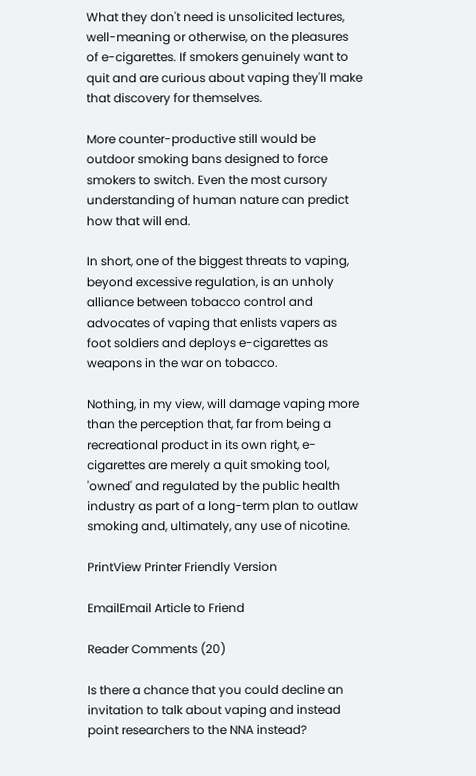What they don't need is unsolicited lectures, well-meaning or otherwise, on the pleasures of e-cigarettes. If smokers genuinely want to quit and are curious about vaping they'll make that discovery for themselves.

More counter-productive still would be outdoor smoking bans designed to force smokers to switch. Even the most cursory understanding of human nature can predict how that will end.

In short, one of the biggest threats to vaping, beyond excessive regulation, is an unholy alliance between tobacco control and advocates of vaping that enlists vapers as foot soldiers and deploys e-cigarettes as weapons in the war on tobacco.

Nothing, in my view, will damage vaping more than the perception that, far from being a recreational product in its own right, e-cigarettes are merely a quit smoking tool, 'owned' and regulated by the public health industry as part of a long-term plan to outlaw smoking and, ultimately, any use of nicotine.

PrintView Printer Friendly Version

EmailEmail Article to Friend

Reader Comments (20)

Is there a chance that you could decline an invitation to talk about vaping and instead point researchers to the NNA instead?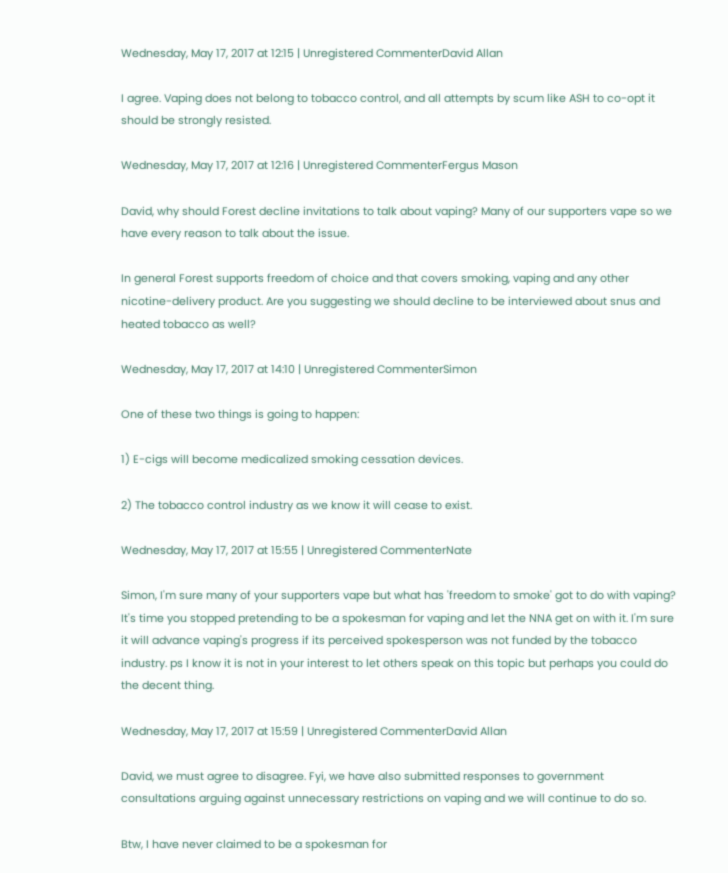Wednesday, May 17, 2017 at 12:15 | Unregistered CommenterDavid Allan

I agree. Vaping does not belong to tobacco control, and all attempts by scum like ASH to co-opt it should be strongly resisted.

Wednesday, May 17, 2017 at 12:16 | Unregistered CommenterFergus Mason

David, why should Forest decline invitations to talk about vaping? Many of our supporters vape so we have every reason to talk about the issue.

In general Forest supports freedom of choice and that covers smoking, vaping and any other nicotine-delivery product. Are you suggesting we should decline to be interviewed about snus and heated tobacco as well?

Wednesday, May 17, 2017 at 14:10 | Unregistered CommenterSimon

One of these two things is going to happen:

1) E-cigs will become medicalized smoking cessation devices.

2) The tobacco control industry as we know it will cease to exist.

Wednesday, May 17, 2017 at 15:55 | Unregistered CommenterNate

Simon, I'm sure many of your supporters vape but what has 'freedom to smoke' got to do with vaping? It's time you stopped pretending to be a spokesman for vaping and let the NNA get on with it. I'm sure it will advance vaping's progress if its perceived spokesperson was not funded by the tobacco industry. ps I know it is not in your interest to let others speak on this topic but perhaps you could do the decent thing.

Wednesday, May 17, 2017 at 15:59 | Unregistered CommenterDavid Allan

David, we must agree to disagree. Fyi, we have also submitted responses to government consultations arguing against unnecessary restrictions on vaping and we will continue to do so.

Btw, I have never claimed to be a spokesman for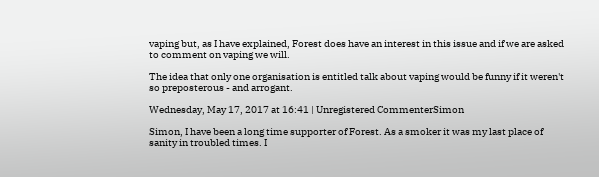vaping but, as I have explained, Forest does have an interest in this issue and if we are asked to comment on vaping we will.

The idea that only one organisation is entitled talk about vaping would be funny if it weren't so preposterous - and arrogant.

Wednesday, May 17, 2017 at 16:41 | Unregistered CommenterSimon

Simon, I have been a long time supporter of Forest. As a smoker it was my last place of sanity in troubled times. I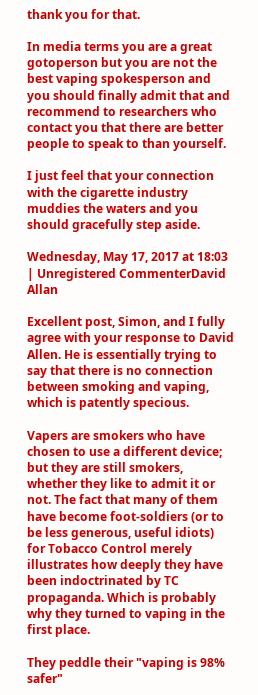thank you for that.

In media terms you are a great gotoperson but you are not the best vaping spokesperson and you should finally admit that and recommend to researchers who contact you that there are better people to speak to than yourself.

I just feel that your connection with the cigarette industry muddies the waters and you should gracefully step aside.

Wednesday, May 17, 2017 at 18:03 | Unregistered CommenterDavid Allan

Excellent post, Simon, and I fully agree with your response to David Allen. He is essentially trying to say that there is no connection between smoking and vaping, which is patently specious.

Vapers are smokers who have chosen to use a different device; but they are still smokers, whether they like to admit it or not. The fact that many of them have become foot-soldiers (or to be less generous, useful idiots) for Tobacco Control merely illustrates how deeply they have been indoctrinated by TC propaganda. Which is probably why they turned to vaping in the first place.

They peddle their "vaping is 98% safer"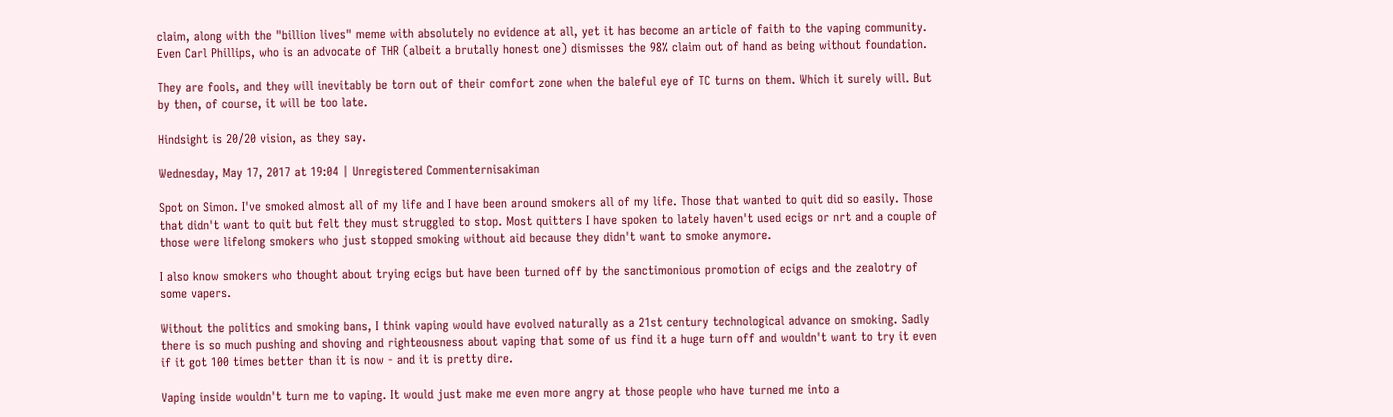claim, along with the "billion lives" meme with absolutely no evidence at all, yet it has become an article of faith to the vaping community. Even Carl Phillips, who is an advocate of THR (albeit a brutally honest one) dismisses the 98% claim out of hand as being without foundation.

They are fools, and they will inevitably be torn out of their comfort zone when the baleful eye of TC turns on them. Which it surely will. But by then, of course, it will be too late.

Hindsight is 20/20 vision, as they say.

Wednesday, May 17, 2017 at 19:04 | Unregistered Commenternisakiman

Spot on Simon. I've smoked almost all of my life and I have been around smokers all of my life. Those that wanted to quit did so easily. Those that didn't want to quit but felt they must struggled to stop. Most quitters I have spoken to lately haven't used ecigs or nrt and a couple of those were lifelong smokers who just stopped smoking without aid because they didn't want to smoke anymore.

I also know smokers who thought about trying ecigs but have been turned off by the sanctimonious promotion of ecigs and the zealotry of some vapers.

Without the politics and smoking bans, I think vaping would have evolved naturally as a 21st century technological advance on smoking. Sadly there is so much pushing and shoving and righteousness about vaping that some of us find it a huge turn off and wouldn't want to try it even if it got 100 times better than it is now - and it is pretty dire.

Vaping inside wouldn't turn me to vaping. It would just make me even more angry at those people who have turned me into a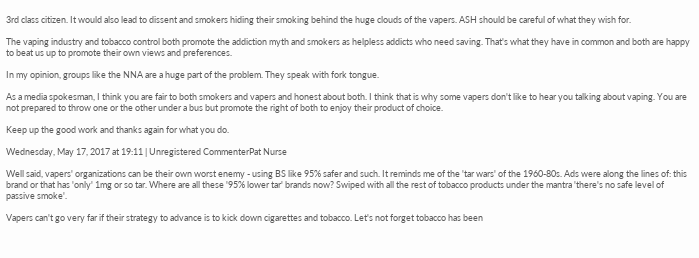3rd class citizen. It would also lead to dissent and smokers hiding their smoking behind the huge clouds of the vapers. ASH should be careful of what they wish for.

The vaping industry and tobacco control both promote the addiction myth and smokers as helpless addicts who need saving. That's what they have in common and both are happy to beat us up to promote their own views and preferences.

In my opinion, groups like the NNA are a huge part of the problem. They speak with fork tongue.

As a media spokesman, I think you are fair to both smokers and vapers and honest about both. I think that is why some vapers don't like to hear you talking about vaping. You are not prepared to throw one or the other under a bus but promote the right of both to enjoy their product of choice.

Keep up the good work and thanks again for what you do.

Wednesday, May 17, 2017 at 19:11 | Unregistered CommenterPat Nurse

Well said, vapers' organizations can be their own worst enemy - using BS like 95% safer and such. It reminds me of the 'tar wars' of the 1960-80s. Ads were along the lines of: this brand or that has 'only' 1mg or so tar. Where are all these '95% lower tar' brands now? Swiped with all the rest of tobacco products under the mantra 'there's no safe level of passive smoke'.

Vapers can't go very far if their strategy to advance is to kick down cigarettes and tobacco. Let's not forget tobacco has been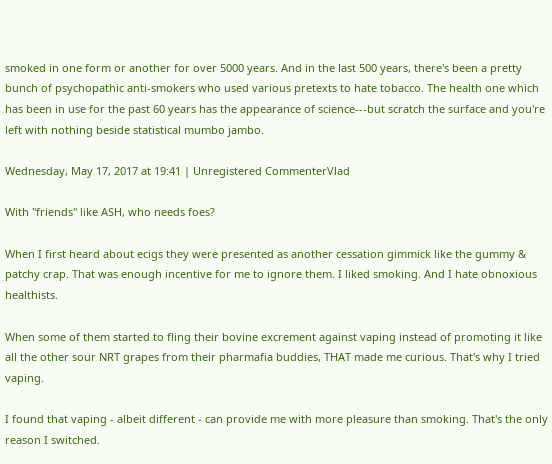smoked in one form or another for over 5000 years. And in the last 500 years, there's been a pretty bunch of psychopathic anti-smokers who used various pretexts to hate tobacco. The health one which has been in use for the past 60 years has the appearance of science---but scratch the surface and you're left with nothing beside statistical mumbo jambo.

Wednesday, May 17, 2017 at 19:41 | Unregistered CommenterVlad

With "friends" like ASH, who needs foes?

When I first heard about ecigs they were presented as another cessation gimmick like the gummy & patchy crap. That was enough incentive for me to ignore them. I liked smoking. And I hate obnoxious healthists.

When some of them started to fling their bovine excrement against vaping instead of promoting it like all the other sour NRT grapes from their pharmafia buddies, THAT made me curious. That's why I tried vaping.

I found that vaping - albeit different - can provide me with more pleasure than smoking. That's the only reason I switched.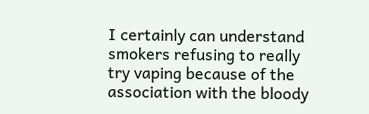I certainly can understand smokers refusing to really try vaping because of the association with the bloody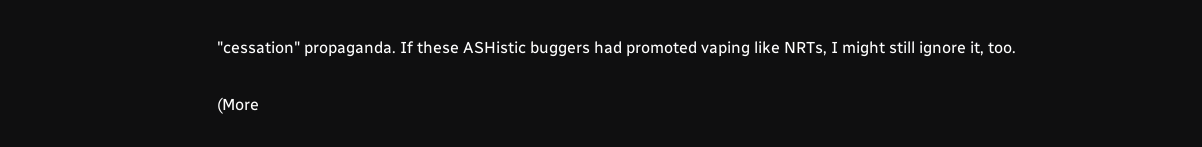"cessation" propaganda. If these ASHistic buggers had promoted vaping like NRTs, I might still ignore it, too.

(More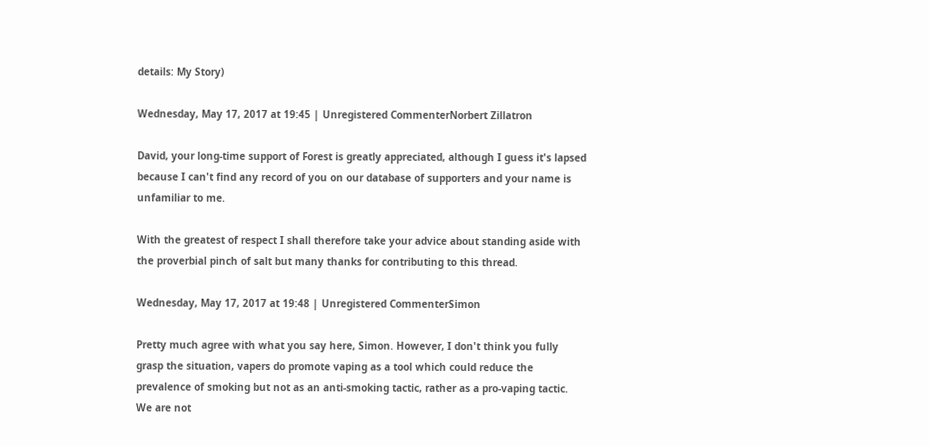details: My Story)

Wednesday, May 17, 2017 at 19:45 | Unregistered CommenterNorbert Zillatron

David, your long-time support of Forest is greatly appreciated, although I guess it's lapsed because I can't find any record of you on our database of supporters and your name is unfamiliar to me.

With the greatest of respect I shall therefore take your advice about standing aside with the proverbial pinch of salt but many thanks for contributing to this thread.

Wednesday, May 17, 2017 at 19:48 | Unregistered CommenterSimon

Pretty much agree with what you say here, Simon. However, I don't think you fully grasp the situation, vapers do promote vaping as a tool which could reduce the prevalence of smoking but not as an anti-smoking tactic, rather as a pro-vaping tactic. We are not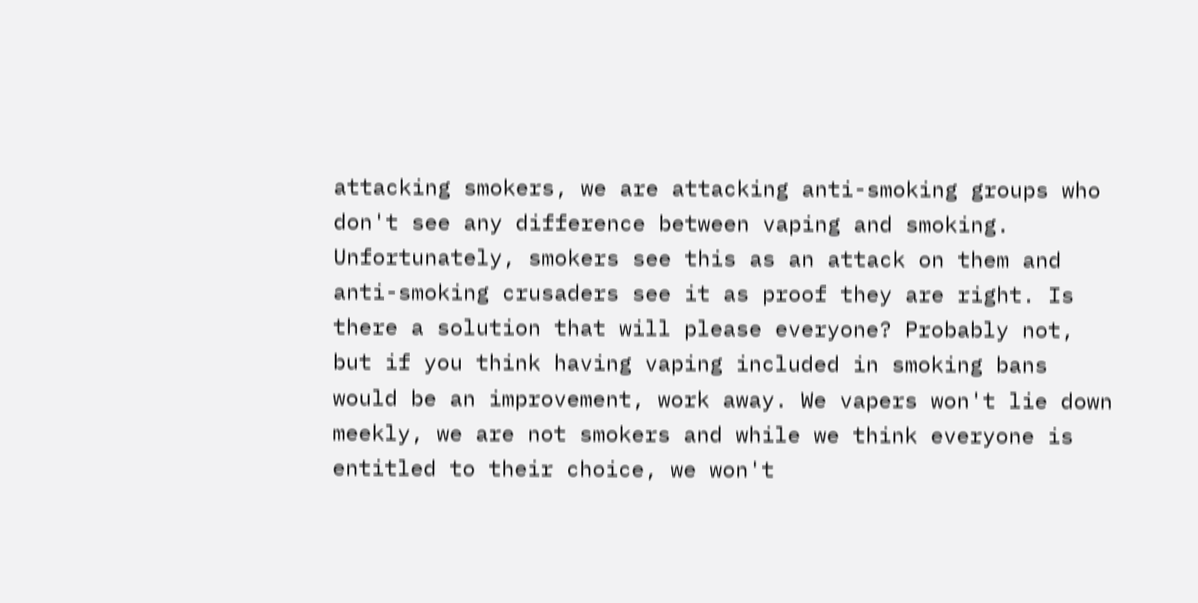attacking smokers, we are attacking anti-smoking groups who don't see any difference between vaping and smoking.
Unfortunately, smokers see this as an attack on them and anti-smoking crusaders see it as proof they are right. Is there a solution that will please everyone? Probably not, but if you think having vaping included in smoking bans would be an improvement, work away. We vapers won't lie down meekly, we are not smokers and while we think everyone is entitled to their choice, we won't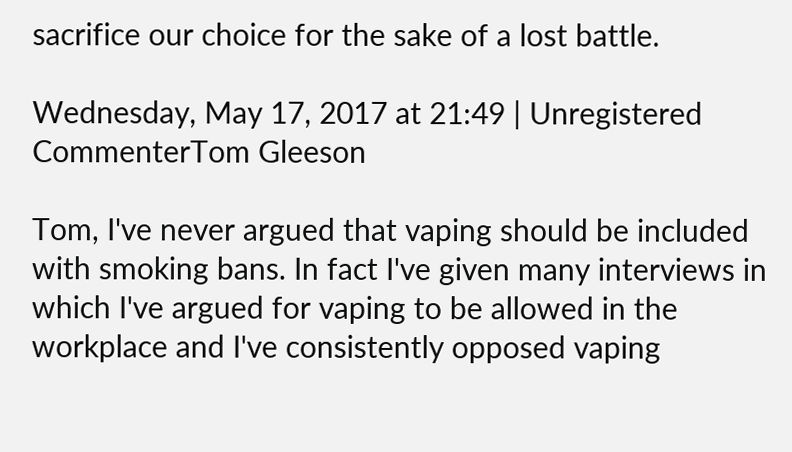sacrifice our choice for the sake of a lost battle.

Wednesday, May 17, 2017 at 21:49 | Unregistered CommenterTom Gleeson

Tom, I've never argued that vaping should be included with smoking bans. In fact I've given many interviews in which I've argued for vaping to be allowed in the workplace and I've consistently opposed vaping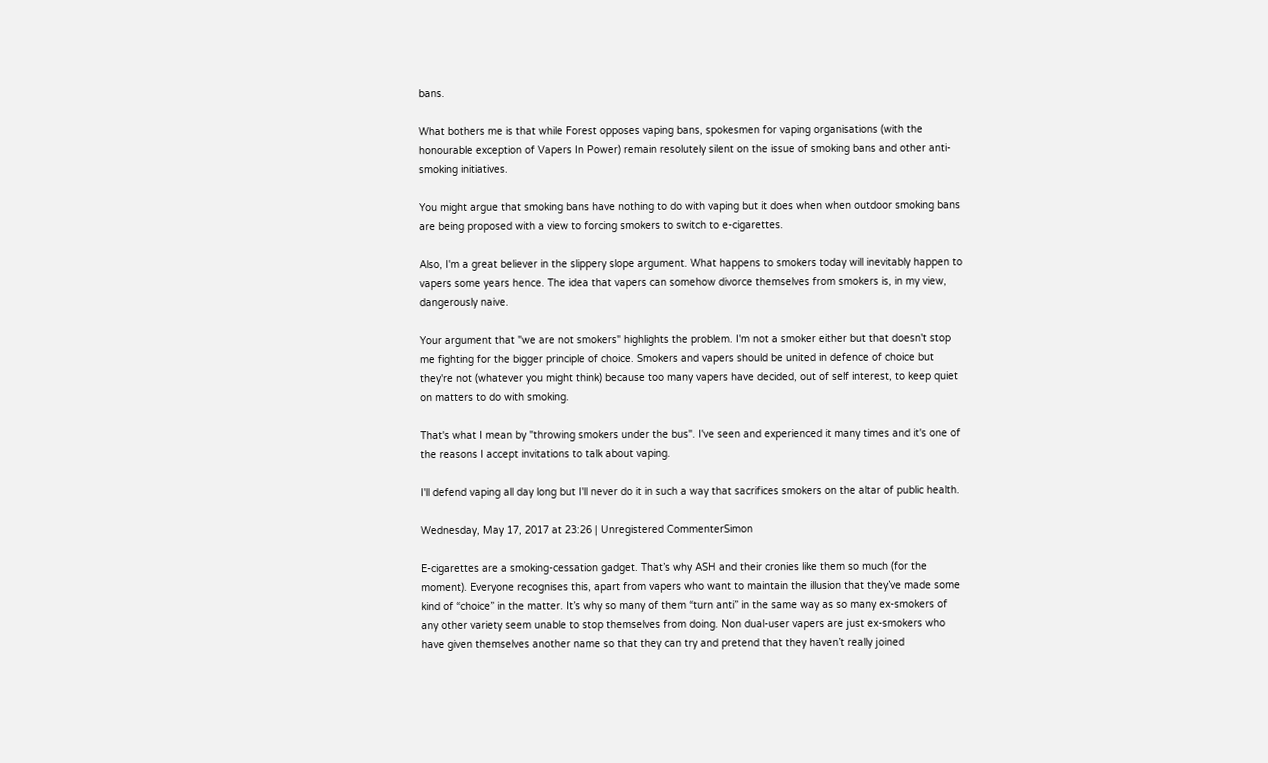bans.

What bothers me is that while Forest opposes vaping bans, spokesmen for vaping organisations (with the honourable exception of Vapers In Power) remain resolutely silent on the issue of smoking bans and other anti-smoking initiatives.

You might argue that smoking bans have nothing to do with vaping but it does when when outdoor smoking bans are being proposed with a view to forcing smokers to switch to e-cigarettes.

Also, I'm a great believer in the slippery slope argument. What happens to smokers today will inevitably happen to vapers some years hence. The idea that vapers can somehow divorce themselves from smokers is, in my view, dangerously naive.

Your argument that "we are not smokers" highlights the problem. I'm not a smoker either but that doesn't stop me fighting for the bigger principle of choice. Smokers and vapers should be united in defence of choice but they're not (whatever you might think) because too many vapers have decided, out of self interest, to keep quiet on matters to do with smoking.

That's what I mean by "throwing smokers under the bus". I've seen and experienced it many times and it's one of the reasons I accept invitations to talk about vaping.

I'll defend vaping all day long but I'll never do it in such a way that sacrifices smokers on the altar of public health.

Wednesday, May 17, 2017 at 23:26 | Unregistered CommenterSimon

E-cigarettes are a smoking-cessation gadget. That’s why ASH and their cronies like them so much (for the moment). Everyone recognises this, apart from vapers who want to maintain the illusion that they’ve made some kind of “choice” in the matter. It’s why so many of them “turn anti” in the same way as so many ex-smokers of any other variety seem unable to stop themselves from doing. Non dual-user vapers are just ex-smokers who have given themselves another name so that they can try and pretend that they haven’t really joined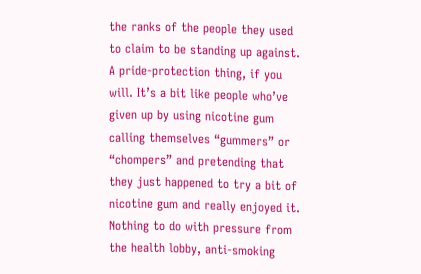the ranks of the people they used to claim to be standing up against. A pride-protection thing, if you will. It’s a bit like people who’ve given up by using nicotine gum calling themselves “gummers” or “chompers” and pretending that they just happened to try a bit of nicotine gum and really enjoyed it. Nothing to do with pressure from the health lobby, anti-smoking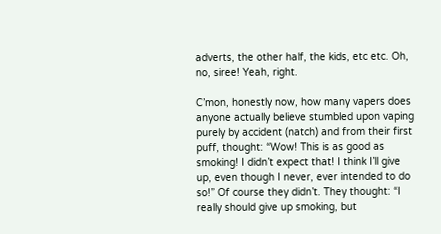adverts, the other half, the kids, etc etc. Oh, no, siree! Yeah, right.

C’mon, honestly now, how many vapers does anyone actually believe stumbled upon vaping purely by accident (natch) and from their first puff, thought: “Wow! This is as good as smoking! I didn’t expect that! I think I’ll give up, even though I never, ever intended to do so!” Of course they didn’t. They thought: “I really should give up smoking, but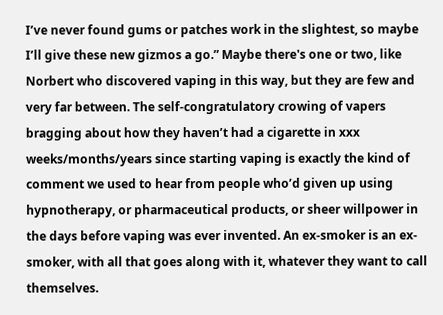I’ve never found gums or patches work in the slightest, so maybe I’ll give these new gizmos a go.” Maybe there's one or two, like Norbert who discovered vaping in this way, but they are few and very far between. The self-congratulatory crowing of vapers bragging about how they haven’t had a cigarette in xxx weeks/months/years since starting vaping is exactly the kind of comment we used to hear from people who’d given up using hypnotherapy, or pharmaceutical products, or sheer willpower in the days before vaping was ever invented. An ex-smoker is an ex-smoker, with all that goes along with it, whatever they want to call themselves.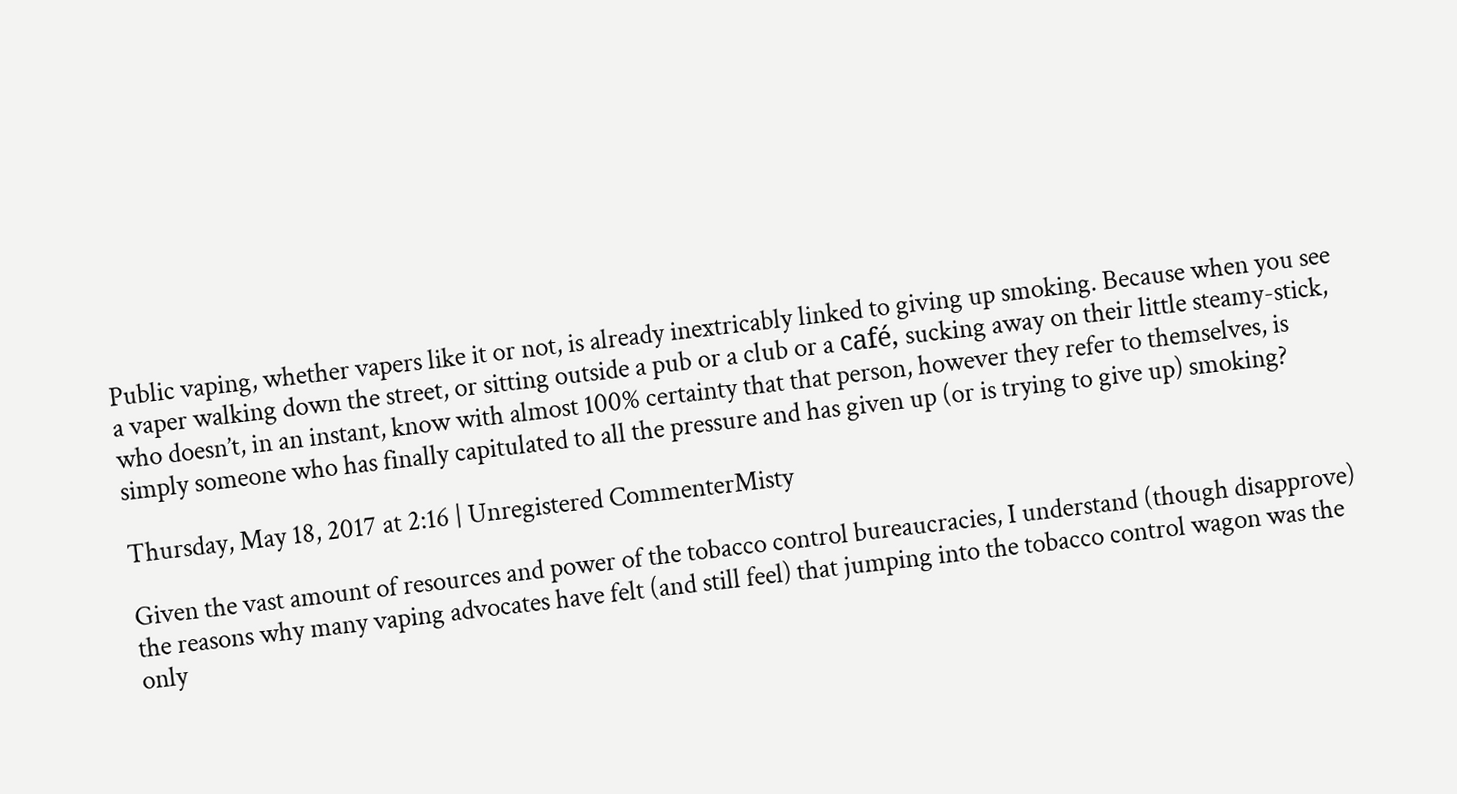Public vaping, whether vapers like it or not, is already inextricably linked to giving up smoking. Because when you see a vaper walking down the street, or sitting outside a pub or a club or a café, sucking away on their little steamy-stick, who doesn’t, in an instant, know with almost 100% certainty that that person, however they refer to themselves, is simply someone who has finally capitulated to all the pressure and has given up (or is trying to give up) smoking?

Thursday, May 18, 2017 at 2:16 | Unregistered CommenterMisty

Given the vast amount of resources and power of the tobacco control bureaucracies, I understand (though disapprove) the reasons why many vaping advocates have felt (and still feel) that jumping into the tobacco control wagon was the only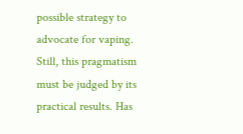possible strategy to advocate for vaping. Still, this pragmatism must be judged by its practical results. Has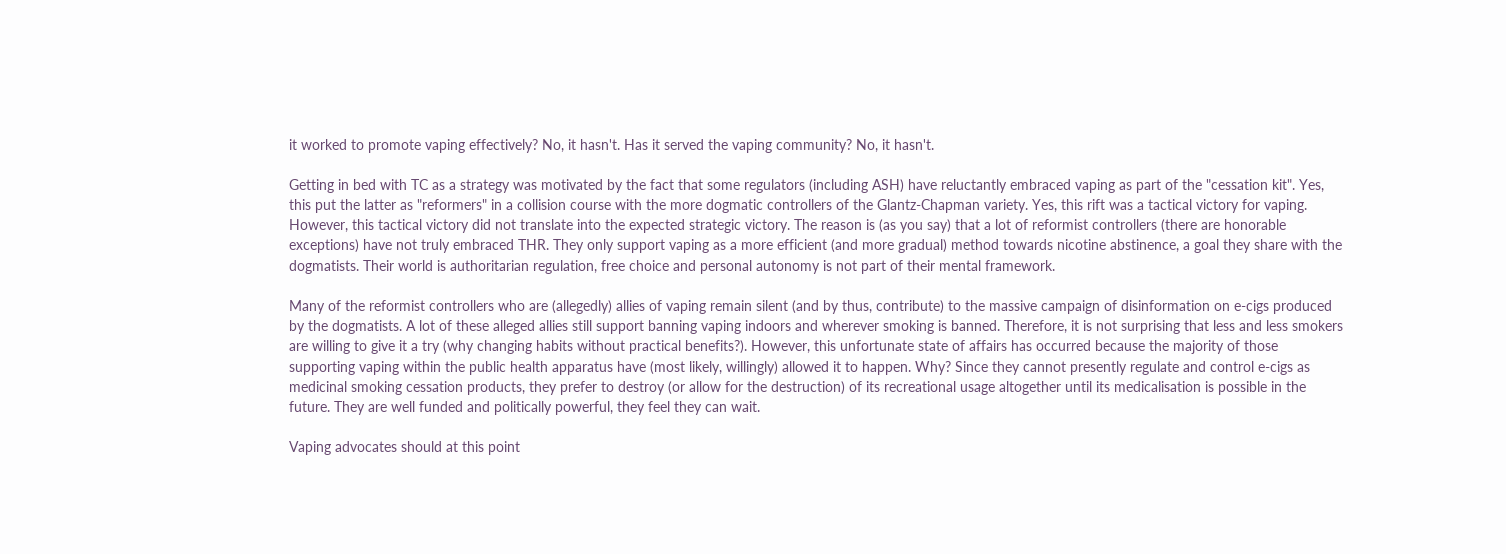it worked to promote vaping effectively? No, it hasn't. Has it served the vaping community? No, it hasn't.

Getting in bed with TC as a strategy was motivated by the fact that some regulators (including ASH) have reluctantly embraced vaping as part of the "cessation kit". Yes, this put the latter as "reformers" in a collision course with the more dogmatic controllers of the Glantz-Chapman variety. Yes, this rift was a tactical victory for vaping. However, this tactical victory did not translate into the expected strategic victory. The reason is (as you say) that a lot of reformist controllers (there are honorable exceptions) have not truly embraced THR. They only support vaping as a more efficient (and more gradual) method towards nicotine abstinence, a goal they share with the dogmatists. Their world is authoritarian regulation, free choice and personal autonomy is not part of their mental framework.

Many of the reformist controllers who are (allegedly) allies of vaping remain silent (and by thus, contribute) to the massive campaign of disinformation on e-cigs produced by the dogmatists. A lot of these alleged allies still support banning vaping indoors and wherever smoking is banned. Therefore, it is not surprising that less and less smokers are willing to give it a try (why changing habits without practical benefits?). However, this unfortunate state of affairs has occurred because the majority of those supporting vaping within the public health apparatus have (most likely, willingly) allowed it to happen. Why? Since they cannot presently regulate and control e-cigs as medicinal smoking cessation products, they prefer to destroy (or allow for the destruction) of its recreational usage altogether until its medicalisation is possible in the future. They are well funded and politically powerful, they feel they can wait.

Vaping advocates should at this point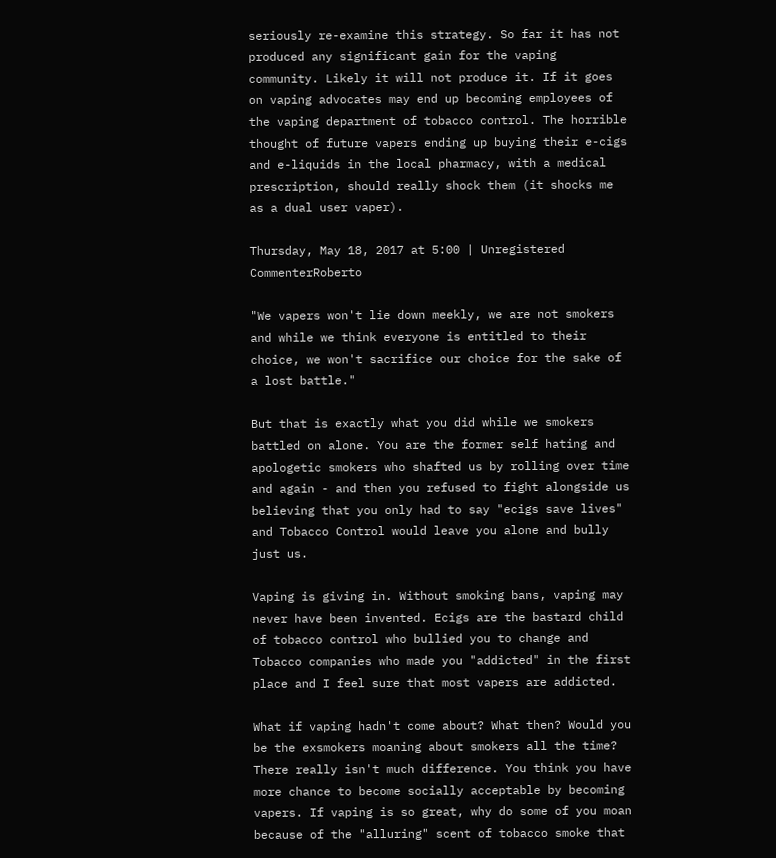seriously re-examine this strategy. So far it has not produced any significant gain for the vaping community. Likely it will not produce it. If it goes on vaping advocates may end up becoming employees of the vaping department of tobacco control. The horrible thought of future vapers ending up buying their e-cigs and e-liquids in the local pharmacy, with a medical prescription, should really shock them (it shocks me as a dual user vaper).

Thursday, May 18, 2017 at 5:00 | Unregistered CommenterRoberto

"We vapers won't lie down meekly, we are not smokers and while we think everyone is entitled to their choice, we won't sacrifice our choice for the sake of a lost battle."

But that is exactly what you did while we smokers battled on alone. You are the former self hating and apologetic smokers who shafted us by rolling over time and again - and then you refused to fight alongside us believing that you only had to say "ecigs save lives" and Tobacco Control would leave you alone and bully just us.

Vaping is giving in. Without smoking bans, vaping may never have been invented. Ecigs are the bastard child of tobacco control who bullied you to change and Tobacco companies who made you "addicted" in the first place and I feel sure that most vapers are addicted.

What if vaping hadn't come about? What then? Would you be the exsmokers moaning about smokers all the time? There really isn't much difference. You think you have more chance to become socially acceptable by becoming vapers. If vaping is so great, why do some of you moan because of the "alluring" scent of tobacco smoke that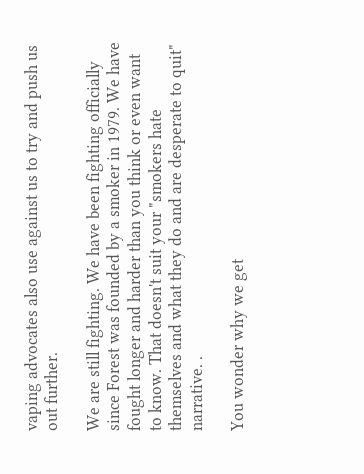vaping advocates also use against us to try and push us out further.

We are still fighting. We have been fighting officially since Forest was founded by a smoker in 1979. We have fought longer and harder than you think or even want to know. That doesn't suit your "smokers hate themselves and what they do and are desperate to quit" narrative. .

You wonder why we get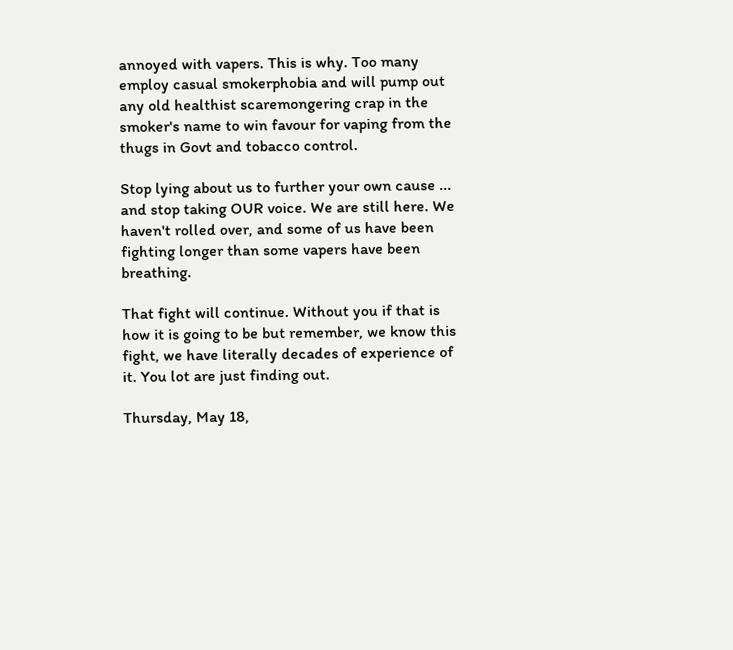annoyed with vapers. This is why. Too many employ casual smokerphobia and will pump out any old healthist scaremongering crap in the smoker's name to win favour for vaping from the thugs in Govt and tobacco control.

Stop lying about us to further your own cause ... and stop taking OUR voice. We are still here. We haven't rolled over, and some of us have been fighting longer than some vapers have been breathing.

That fight will continue. Without you if that is how it is going to be but remember, we know this fight, we have literally decades of experience of it. You lot are just finding out.

Thursday, May 18,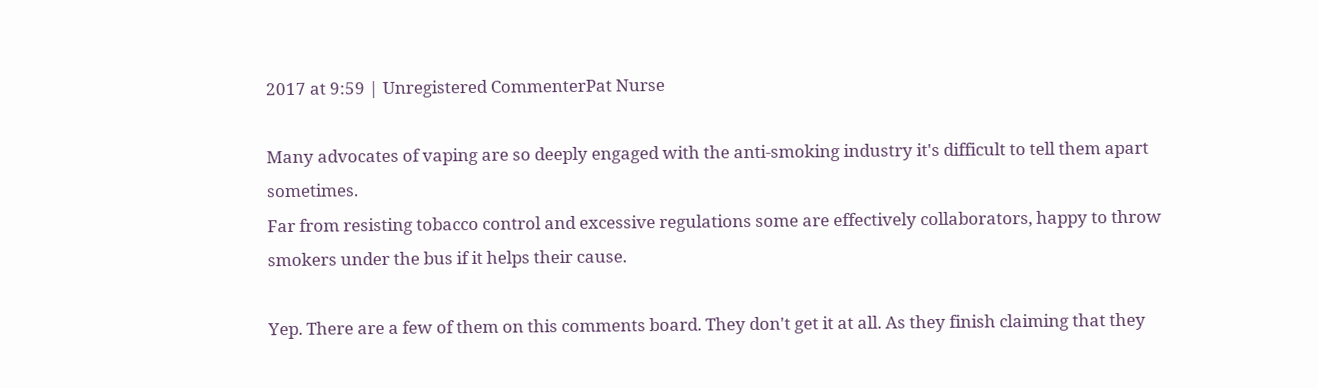2017 at 9:59 | Unregistered CommenterPat Nurse

Many advocates of vaping are so deeply engaged with the anti-smoking industry it's difficult to tell them apart sometimes.
Far from resisting tobacco control and excessive regulations some are effectively collaborators, happy to throw smokers under the bus if it helps their cause.

Yep. There are a few of them on this comments board. They don't get it at all. As they finish claiming that they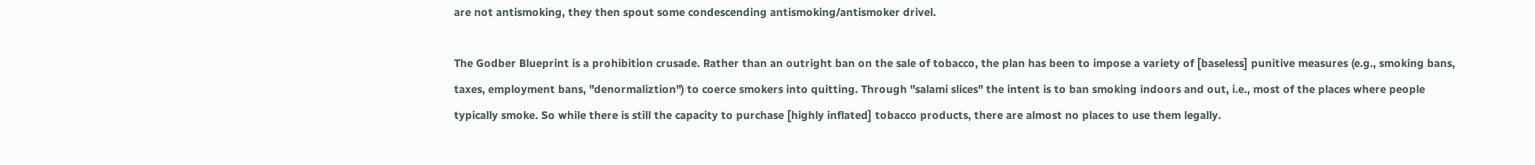are not antismoking, they then spout some condescending antismoking/antismoker drivel.

The Godber Blueprint is a prohibition crusade. Rather than an outright ban on the sale of tobacco, the plan has been to impose a variety of [baseless] punitive measures (e.g., smoking bans, taxes, employment bans, "denormaliztion") to coerce smokers into quitting. Through "salami slices" the intent is to ban smoking indoors and out, i.e., most of the places where people typically smoke. So while there is still the capacity to purchase [highly inflated] tobacco products, there are almost no places to use them legally.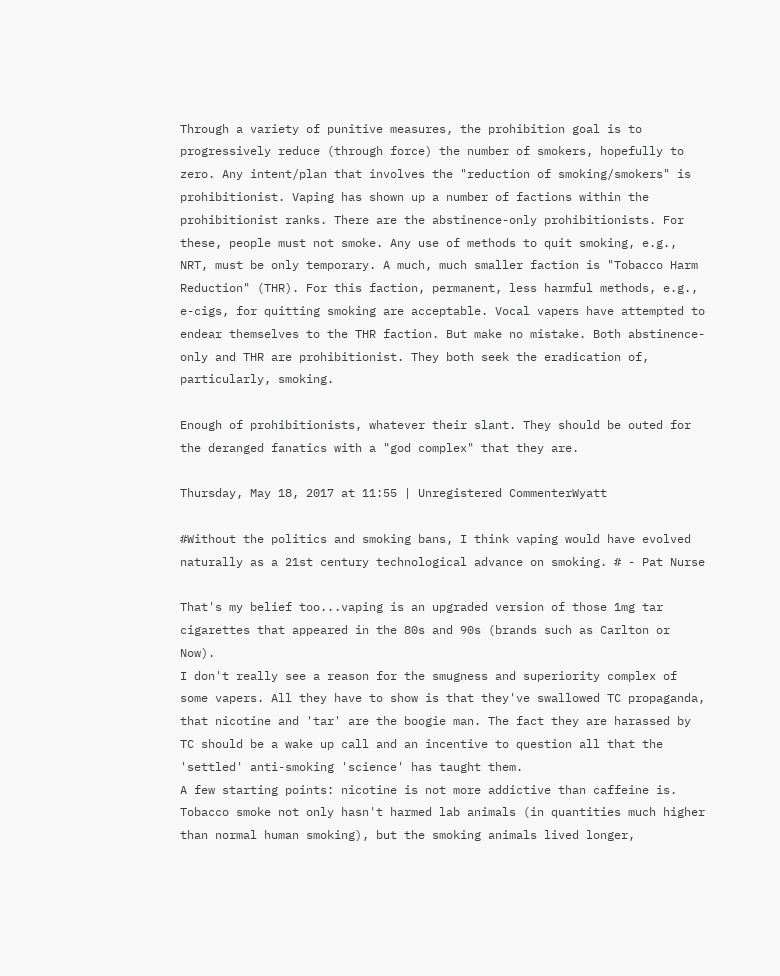Through a variety of punitive measures, the prohibition goal is to progressively reduce (through force) the number of smokers, hopefully to zero. Any intent/plan that involves the "reduction of smoking/smokers" is prohibitionist. Vaping has shown up a number of factions within the prohibitionist ranks. There are the abstinence-only prohibitionists. For these, people must not smoke. Any use of methods to quit smoking, e.g., NRT, must be only temporary. A much, much smaller faction is "Tobacco Harm Reduction" (THR). For this faction, permanent, less harmful methods, e.g., e-cigs, for quitting smoking are acceptable. Vocal vapers have attempted to endear themselves to the THR faction. But make no mistake. Both abstinence-only and THR are prohibitionist. They both seek the eradication of, particularly, smoking.

Enough of prohibitionists, whatever their slant. They should be outed for the deranged fanatics with a "god complex" that they are.

Thursday, May 18, 2017 at 11:55 | Unregistered CommenterWyatt

#Without the politics and smoking bans, I think vaping would have evolved naturally as a 21st century technological advance on smoking. # - Pat Nurse

That's my belief too...vaping is an upgraded version of those 1mg tar cigarettes that appeared in the 80s and 90s (brands such as Carlton or Now).
I don't really see a reason for the smugness and superiority complex of some vapers. All they have to show is that they've swallowed TC propaganda, that nicotine and 'tar' are the boogie man. The fact they are harassed by TC should be a wake up call and an incentive to question all that the 'settled' anti-smoking 'science' has taught them.
A few starting points: nicotine is not more addictive than caffeine is. Tobacco smoke not only hasn't harmed lab animals (in quantities much higher than normal human smoking), but the smoking animals lived longer,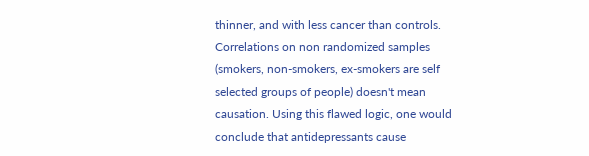thinner, and with less cancer than controls. Correlations on non randomized samples (smokers, non-smokers, ex-smokers are self selected groups of people) doesn't mean causation. Using this flawed logic, one would conclude that antidepressants cause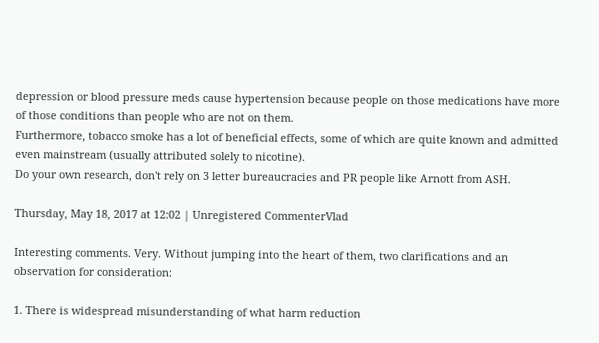depression or blood pressure meds cause hypertension because people on those medications have more of those conditions than people who are not on them.
Furthermore, tobacco smoke has a lot of beneficial effects, some of which are quite known and admitted even mainstream (usually attributed solely to nicotine).
Do your own research, don't rely on 3 letter bureaucracies and PR people like Arnott from ASH.

Thursday, May 18, 2017 at 12:02 | Unregistered CommenterVlad

Interesting comments. Very. Without jumping into the heart of them, two clarifications and an observation for consideration:

1. There is widespread misunderstanding of what harm reduction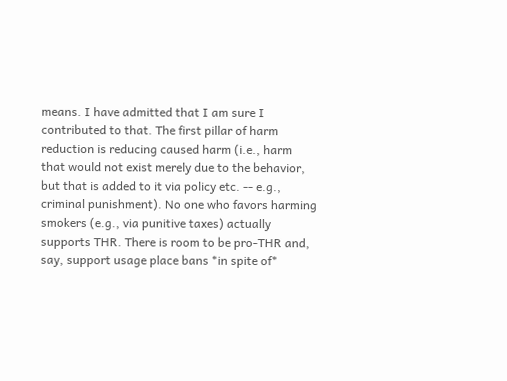means. I have admitted that I am sure I contributed to that. The first pillar of harm reduction is reducing caused harm (i.e., harm that would not exist merely due to the behavior, but that is added to it via policy etc. -- e.g., criminal punishment). No one who favors harming smokers (e.g., via punitive taxes) actually supports THR. There is room to be pro-THR and, say, support usage place bans *in spite of*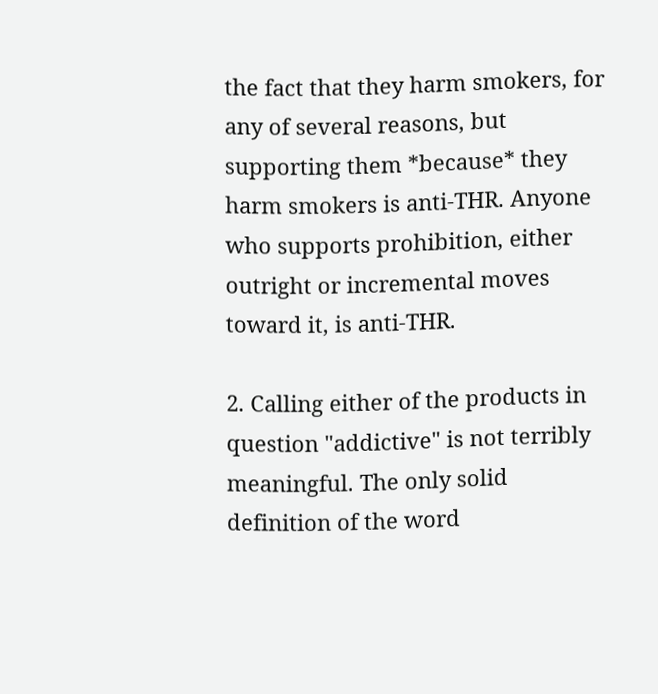the fact that they harm smokers, for any of several reasons, but supporting them *because* they harm smokers is anti-THR. Anyone who supports prohibition, either outright or incremental moves toward it, is anti-THR.

2. Calling either of the products in question "addictive" is not terribly meaningful. The only solid definition of the word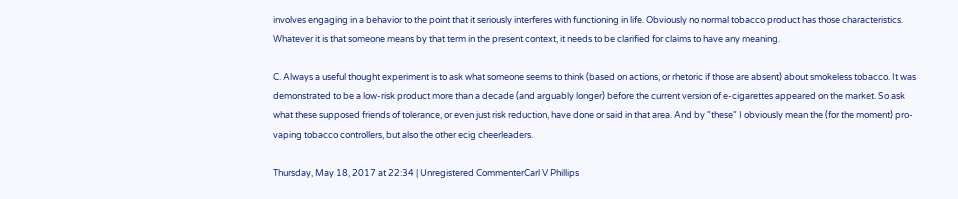involves engaging in a behavior to the point that it seriously interferes with functioning in life. Obviously no normal tobacco product has those characteristics. Whatever it is that someone means by that term in the present context, it needs to be clarified for claims to have any meaning.

C. Always a useful thought experiment is to ask what someone seems to think (based on actions, or rhetoric if those are absent) about smokeless tobacco. It was demonstrated to be a low-risk product more than a decade (and arguably longer) before the current version of e-cigarettes appeared on the market. So ask what these supposed friends of tolerance, or even just risk reduction, have done or said in that area. And by "these" I obviously mean the (for the moment) pro-vaping tobacco controllers, but also the other ecig cheerleaders.

Thursday, May 18, 2017 at 22:34 | Unregistered CommenterCarl V Phillips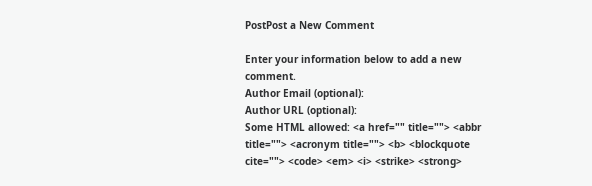PostPost a New Comment

Enter your information below to add a new comment.
Author Email (optional):
Author URL (optional):
Some HTML allowed: <a href="" title=""> <abbr title=""> <acronym title=""> <b> <blockquote cite=""> <code> <em> <i> <strike> <strong>